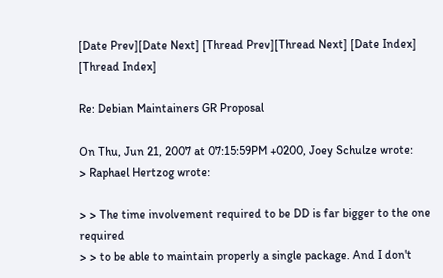[Date Prev][Date Next] [Thread Prev][Thread Next] [Date Index] [Thread Index]

Re: Debian Maintainers GR Proposal

On Thu, Jun 21, 2007 at 07:15:59PM +0200, Joey Schulze wrote:
> Raphael Hertzog wrote:

> > The time involvement required to be DD is far bigger to the one required
> > to be able to maintain properly a single package. And I don't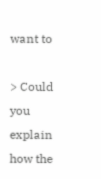want to

> Could you explain how the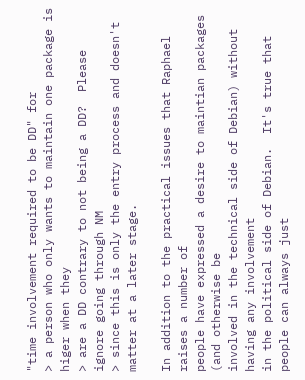"time involvement required to be DD" for
> a person who only wants to maintain one package is higer when they
> are a DD contrary to not being a DD?  Please ignore going through NM
> since this is only the entry process and doesn't matter at a later stage.

In addition to the practical issues that Raphael raises a number of
people have expressed a desire to maintian packages (and otherwise be
involved in the technical side of Debian) without having any involvement
in the political side of Debian.  It's true that people can always just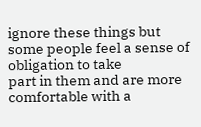ignore these things but some people feel a sense of obligation to take
part in them and are more comfortable with a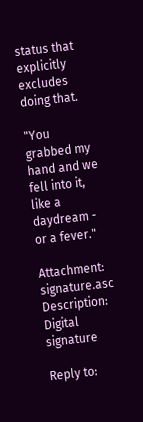status that explicitly
excludes doing that.

"You grabbed my hand and we fell into it, like a daydream - or a fever."

Attachment: signature.asc
Description: Digital signature

Reply to: